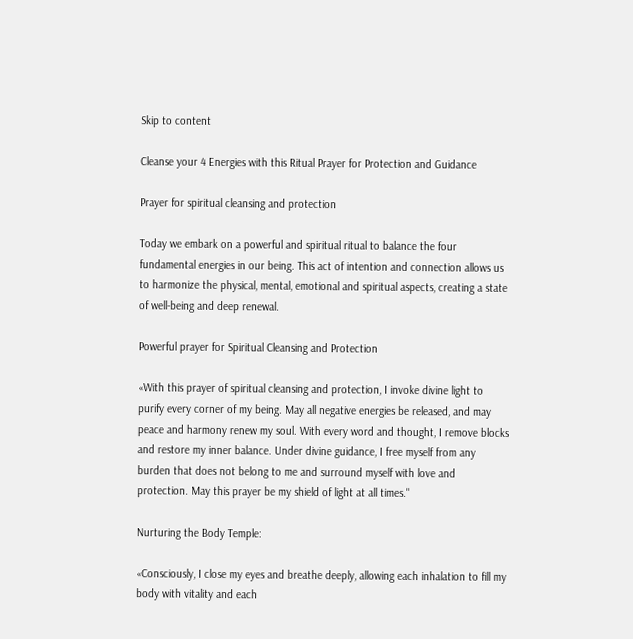Skip to content

Cleanse your 4 Energies with this Ritual Prayer for Protection and Guidance

Prayer for spiritual cleansing and protection

Today we embark on a powerful and spiritual ritual to balance the four fundamental energies in our being. This act of intention and connection allows us to harmonize the physical, mental, emotional and spiritual aspects, creating a state of well-being and deep renewal.

Powerful prayer for Spiritual Cleansing and Protection

«With this prayer of spiritual cleansing and protection, I invoke divine light to purify every corner of my being. May all negative energies be released, and may peace and harmony renew my soul. With every word and thought, I remove blocks and restore my inner balance. Under divine guidance, I free myself from any burden that does not belong to me and surround myself with love and protection. May this prayer be my shield of light at all times."

Nurturing the Body Temple:

«Consciously, I close my eyes and breathe deeply, allowing each inhalation to fill my body with vitality and each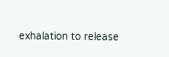exhalation to release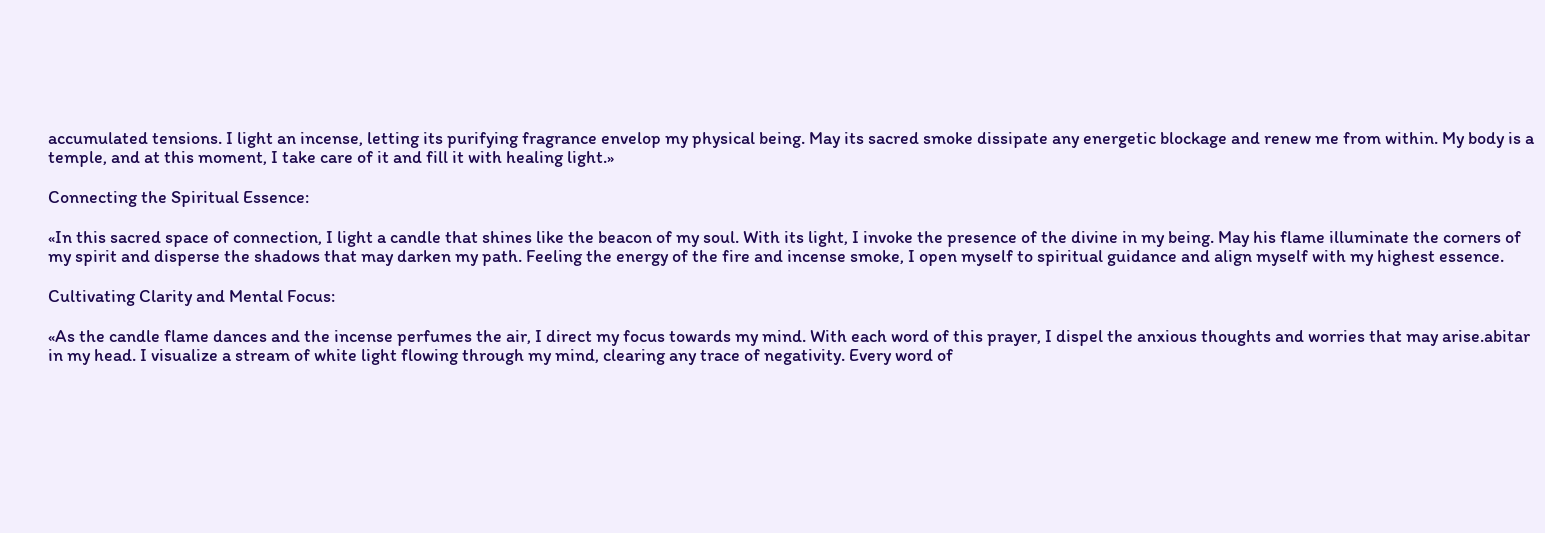accumulated tensions. I light an incense, letting its purifying fragrance envelop my physical being. May its sacred smoke dissipate any energetic blockage and renew me from within. My body is a temple, and at this moment, I take care of it and fill it with healing light.»

Connecting the Spiritual Essence:

«In this sacred space of connection, I light a candle that shines like the beacon of my soul. With its light, I invoke the presence of the divine in my being. May his flame illuminate the corners of my spirit and disperse the shadows that may darken my path. Feeling the energy of the fire and incense smoke, I open myself to spiritual guidance and align myself with my highest essence.

Cultivating Clarity and Mental Focus:

«As the candle flame dances and the incense perfumes the air, I direct my focus towards my mind. With each word of this prayer, I dispel the anxious thoughts and worries that may arise.abitar in my head. I visualize a stream of white light flowing through my mind, clearing any trace of negativity. Every word of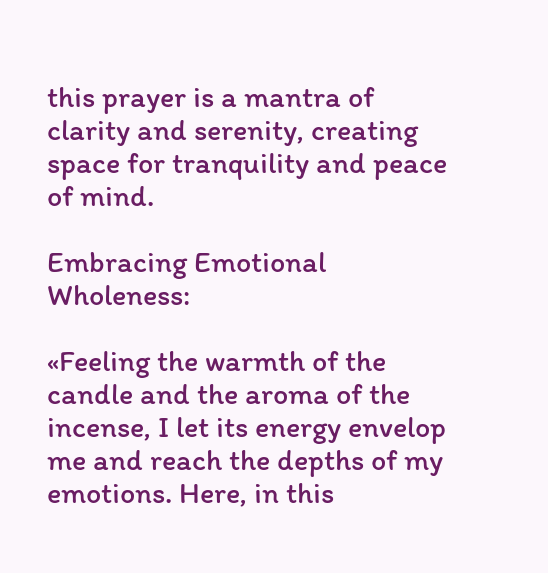this prayer is a mantra of clarity and serenity, creating space for tranquility and peace of mind.

Embracing Emotional Wholeness:

«Feeling the warmth of the candle and the aroma of the incense, I let its energy envelop me and reach the depths of my emotions. Here, in this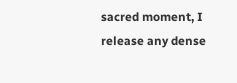sacred moment, I release any dense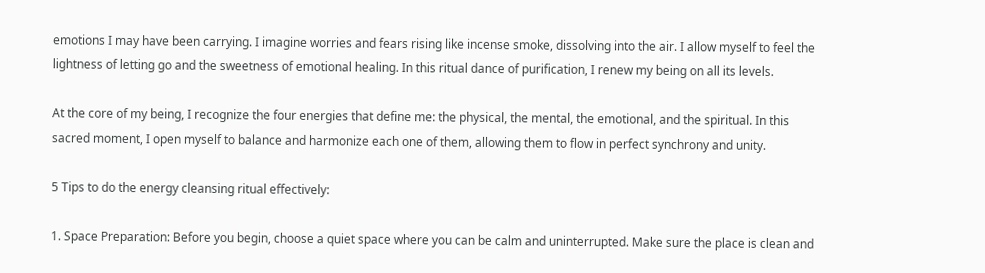emotions I may have been carrying. I imagine worries and fears rising like incense smoke, dissolving into the air. I allow myself to feel the lightness of letting go and the sweetness of emotional healing. In this ritual dance of purification, I renew my being on all its levels.

At the core of my being, I recognize the four energies that define me: the physical, the mental, the emotional, and the spiritual. In this sacred moment, I open myself to balance and harmonize each one of them, allowing them to flow in perfect synchrony and unity.

5 Tips to do the energy cleansing ritual effectively:

1. Space Preparation: Before you begin, choose a quiet space where you can be calm and uninterrupted. Make sure the place is clean and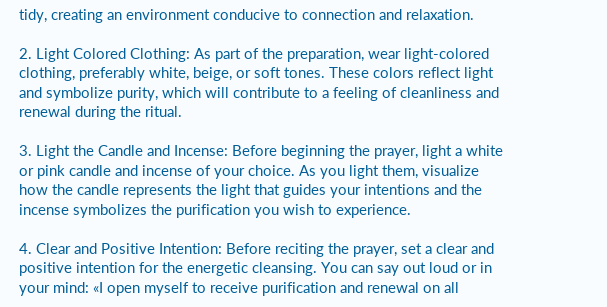tidy, creating an environment conducive to connection and relaxation.

2. Light Colored Clothing: As part of the preparation, wear light-colored clothing, preferably white, beige, or soft tones. These colors reflect light and symbolize purity, which will contribute to a feeling of cleanliness and renewal during the ritual.

3. Light the Candle and Incense: Before beginning the prayer, light a white or pink candle and incense of your choice. As you light them, visualize how the candle represents the light that guides your intentions and the incense symbolizes the purification you wish to experience.

4. Clear and Positive Intention: Before reciting the prayer, set a clear and positive intention for the energetic cleansing. You can say out loud or in your mind: «I open myself to receive purification and renewal on all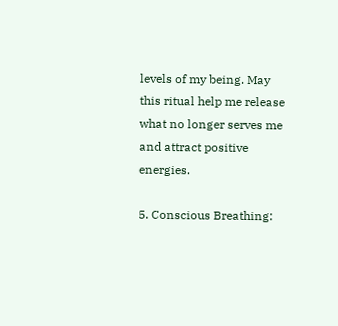levels of my being. May this ritual help me release what no longer serves me and attract positive energies.

5. Conscious Breathing: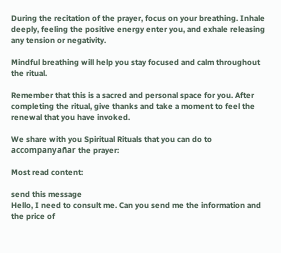During the recitation of the prayer, focus on your breathing. Inhale deeply, feeling the positive energy enter you, and exhale releasing any tension or negativity.

Mindful breathing will help you stay focused and calm throughout the ritual.

Remember that this is a sacred and personal space for you. After completing the ritual, give thanks and take a moment to feel the renewal that you have invoked.

We share with you Spiritual Rituals that you can do to accompanyañar the prayer:

Most read content:

send this message
Hello, I need to consult me. Can you send me the information and the price of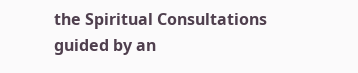the Spiritual Consultations guided by an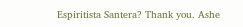Espiritista Santera? Thank you. Ashe